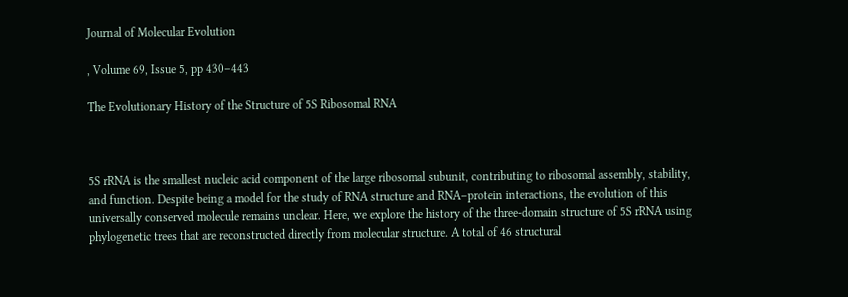Journal of Molecular Evolution

, Volume 69, Issue 5, pp 430–443

The Evolutionary History of the Structure of 5S Ribosomal RNA



5S rRNA is the smallest nucleic acid component of the large ribosomal subunit, contributing to ribosomal assembly, stability, and function. Despite being a model for the study of RNA structure and RNA–protein interactions, the evolution of this universally conserved molecule remains unclear. Here, we explore the history of the three-domain structure of 5S rRNA using phylogenetic trees that are reconstructed directly from molecular structure. A total of 46 structural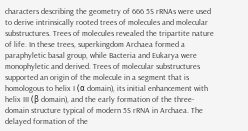characters describing the geometry of 666 5S rRNAs were used to derive intrinsically rooted trees of molecules and molecular substructures. Trees of molecules revealed the tripartite nature of life. In these trees, superkingdom Archaea formed a paraphyletic basal group, while Bacteria and Eukarya were monophyletic and derived. Trees of molecular substructures supported an origin of the molecule in a segment that is homologous to helix I (α domain), its initial enhancement with helix III (β domain), and the early formation of the three-domain structure typical of modern 5S rRNA in Archaea. The delayed formation of the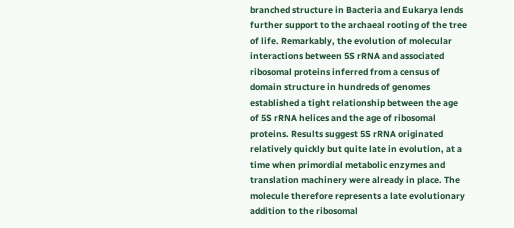branched structure in Bacteria and Eukarya lends further support to the archaeal rooting of the tree of life. Remarkably, the evolution of molecular interactions between 5S rRNA and associated ribosomal proteins inferred from a census of domain structure in hundreds of genomes established a tight relationship between the age of 5S rRNA helices and the age of ribosomal proteins. Results suggest 5S rRNA originated relatively quickly but quite late in evolution, at a time when primordial metabolic enzymes and translation machinery were already in place. The molecule therefore represents a late evolutionary addition to the ribosomal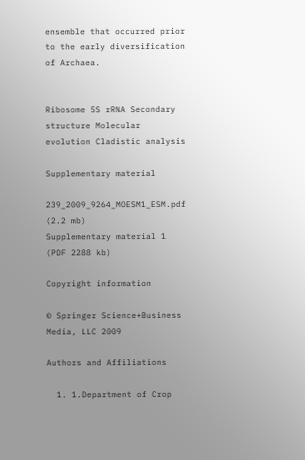ensemble that occurred prior to the early diversification of Archaea.


Ribosome 5S rRNA Secondary structure Molecular evolution Cladistic analysis

Supplementary material

239_2009_9264_MOESM1_ESM.pdf (2.2 mb)
Supplementary material 1 (PDF 2288 kb)

Copyright information

© Springer Science+Business Media, LLC 2009

Authors and Affiliations

  1. 1.Department of Crop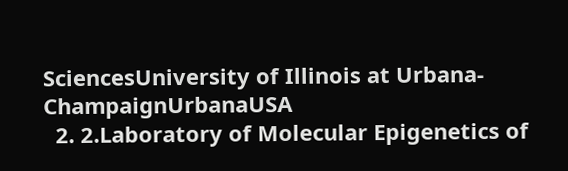SciencesUniversity of Illinois at Urbana-ChampaignUrbanaUSA
  2. 2.Laboratory of Molecular Epigenetics of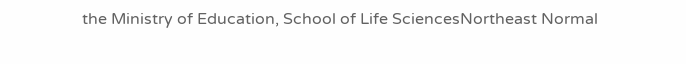the Ministry of Education, School of Life SciencesNortheast Normal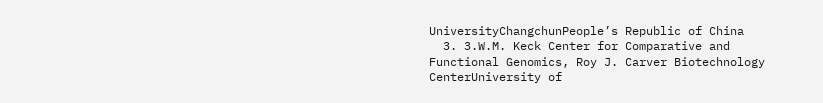UniversityChangchunPeople’s Republic of China
  3. 3.W.M. Keck Center for Comparative and Functional Genomics, Roy J. Carver Biotechnology CenterUniversity of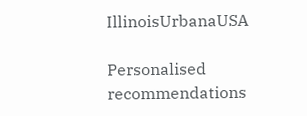IllinoisUrbanaUSA

Personalised recommendations